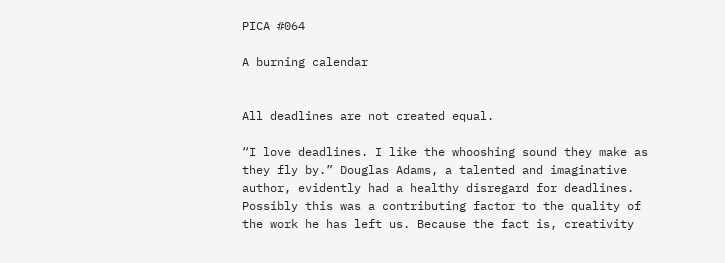PICA #064

A burning calendar


All deadlines are not created equal.

“I love deadlines. I like the whooshing sound they make as they fly by.” Douglas Adams, a talented and imaginative author, evidently had a healthy disregard for deadlines. Possibly this was a contributing factor to the quality of the work he has left us. Because the fact is, creativity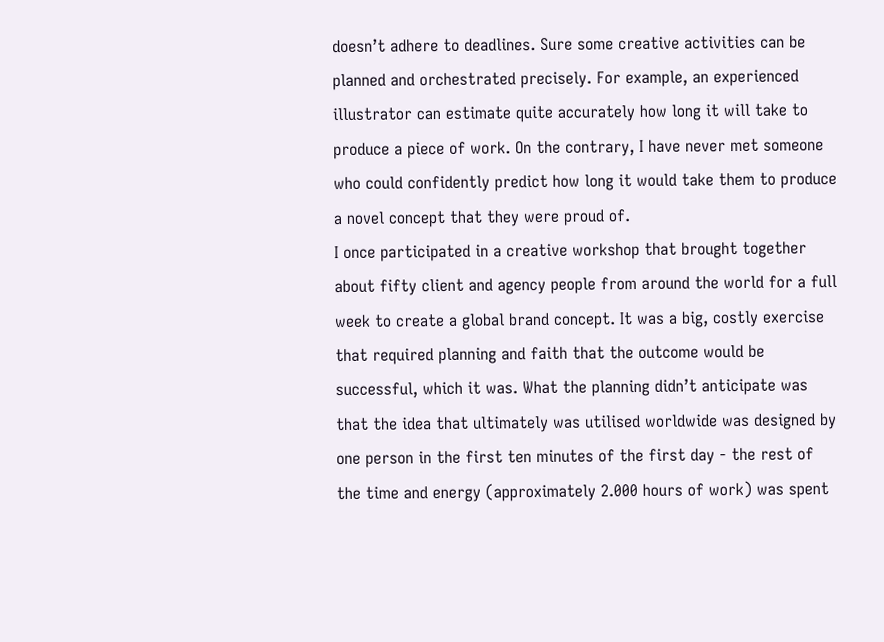doesn’t adhere to deadlines. Sure some creative activities can be planned and orchestrated precisely. For example, an experienced illustrator can estimate quite accurately how long it will take to produce a piece of work. On the contrary, I have never met someone who could confidently predict how long it would take them to produce a novel concept that they were proud of.
I once participated in a creative workshop that brought together about fifty client and agency people from around the world for a full week to create a global brand concept. It was a big, costly exercise that required planning and faith that the outcome would be successful, which it was. What the planning didn’t anticipate was that the idea that ultimately was utilised worldwide was designed by one person in the first ten minutes of the first day - the rest of the time and energy (approximately 2.000 hours of work) was spent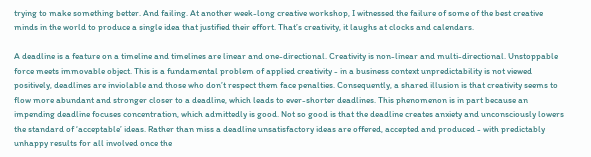trying to make something better. And failing. At another week-long creative workshop, I witnessed the failure of some of the best creative minds in the world to produce a single idea that justified their effort. That’s creativity, it laughs at clocks and calendars.

A deadline is a feature on a timeline and timelines are linear and one-directional. Creativity is non-linear and multi-directional. Unstoppable force meets immovable object. This is a fundamental problem of applied creativity - in a business context unpredictability is not viewed positively, deadlines are inviolable and those who don’t respect them face penalties. Consequently, a shared illusion is that creativity seems to flow more abundant and stronger closer to a deadline, which leads to ever-shorter deadlines. This phenomenon is in part because an impending deadline focuses concentration, which admittedly is good. Not so good is that the deadline creates anxiety and unconsciously lowers the standard of ‘acceptable’ ideas. Rather than miss a deadline unsatisfactory ideas are offered, accepted and produced - with predictably unhappy results for all involved once the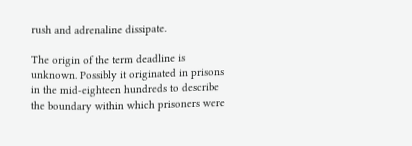rush and adrenaline dissipate.

The origin of the term deadline is unknown. Possibly it originated in prisons in the mid-eighteen hundreds to describe the boundary within which prisoners were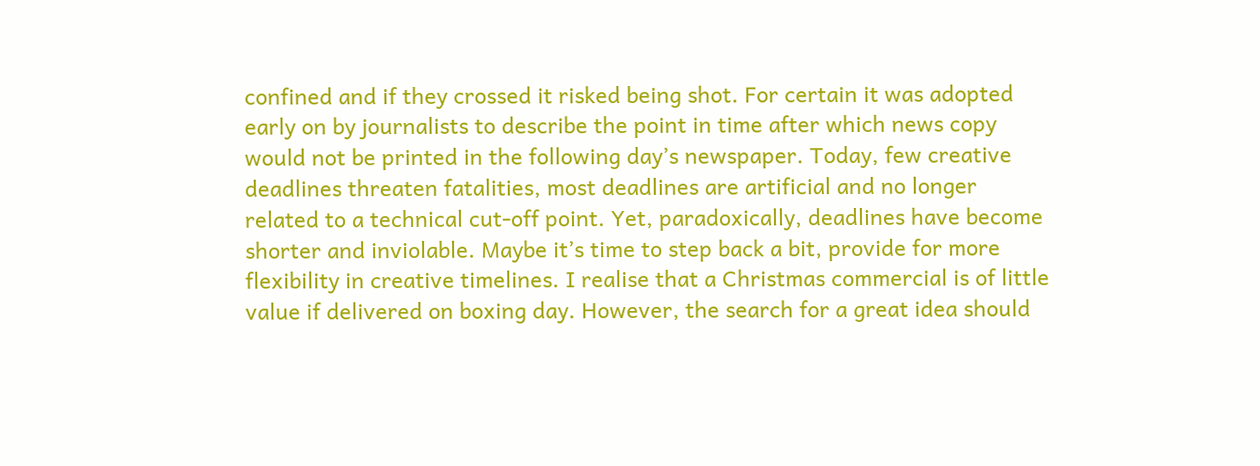confined and if they crossed it risked being shot. For certain it was adopted early on by journalists to describe the point in time after which news copy would not be printed in the following day’s newspaper. Today, few creative deadlines threaten fatalities, most deadlines are artificial and no longer related to a technical cut-off point. Yet, paradoxically, deadlines have become shorter and inviolable. Maybe it’s time to step back a bit, provide for more flexibility in creative timelines. I realise that a Christmas commercial is of little value if delivered on boxing day. However, the search for a great idea should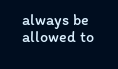always be allowed to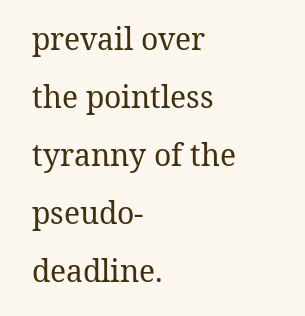prevail over the pointless tyranny of the pseudo-deadline.